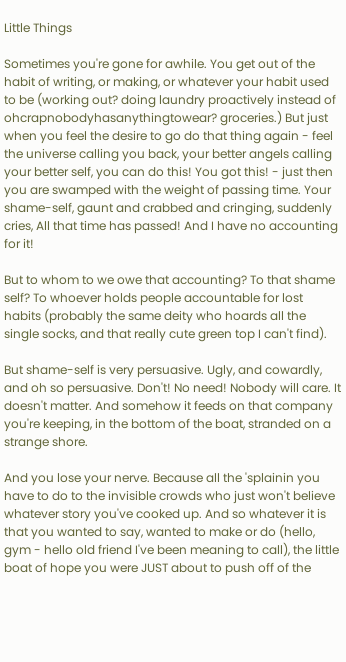Little Things

Sometimes you're gone for awhile. You get out of the habit of writing, or making, or whatever your habit used to be (working out? doing laundry proactively instead of ohcrapnobodyhasanythingtowear? groceries.) But just when you feel the desire to go do that thing again - feel the universe calling you back, your better angels calling your better self, you can do this! You got this! - just then you are swamped with the weight of passing time. Your shame-self, gaunt and crabbed and cringing, suddenly cries, All that time has passed! And I have no accounting for it!

But to whom to we owe that accounting? To that shame self? To whoever holds people accountable for lost habits (probably the same deity who hoards all the single socks, and that really cute green top I can't find).

But shame-self is very persuasive. Ugly, and cowardly, and oh so persuasive. Don't! No need! Nobody will care. It doesn't matter. And somehow it feeds on that company you're keeping, in the bottom of the boat, stranded on a strange shore.

And you lose your nerve. Because all the 'splainin you have to do to the invisible crowds who just won't believe whatever story you've cooked up. And so whatever it is that you wanted to say, wanted to make or do (hello, gym - hello old friend I've been meaning to call), the little boat of hope you were JUST about to push off of the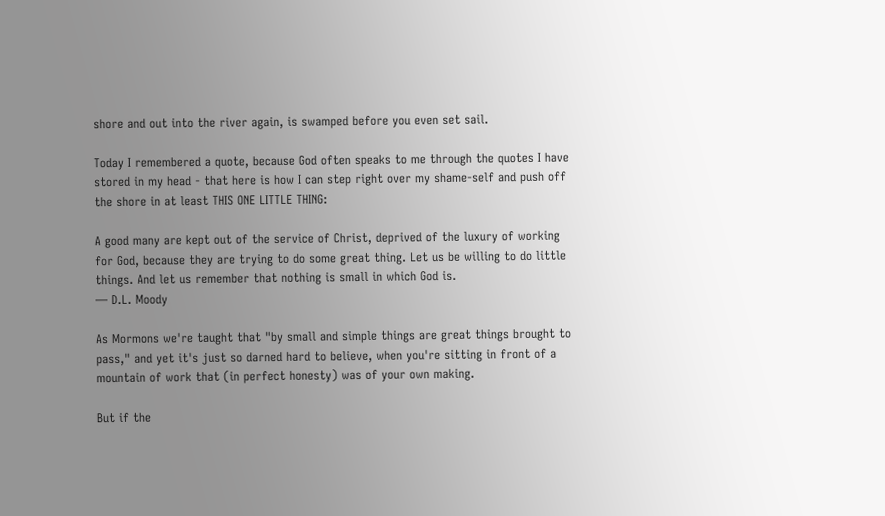shore and out into the river again, is swamped before you even set sail.

Today I remembered a quote, because God often speaks to me through the quotes I have stored in my head - that here is how I can step right over my shame-self and push off the shore in at least THIS ONE LITTLE THING:

A good many are kept out of the service of Christ, deprived of the luxury of working for God, because they are trying to do some great thing. Let us be willing to do little things. And let us remember that nothing is small in which God is.
— D.L. Moody

As Mormons we're taught that "by small and simple things are great things brought to pass," and yet it's just so darned hard to believe, when you're sitting in front of a mountain of work that (in perfect honesty) was of your own making.

But if the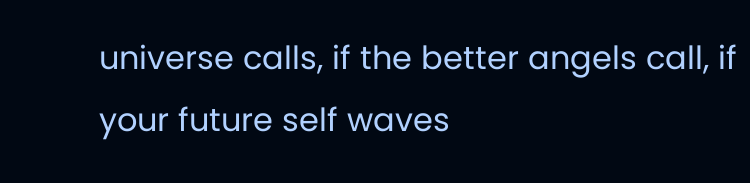universe calls, if the better angels call, if your future self waves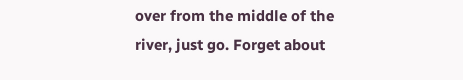over from the middle of the river, just go. Forget about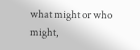what might or who might,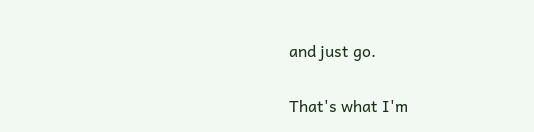and just go.

That's what I'm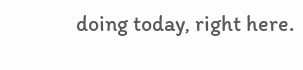doing today, right here.